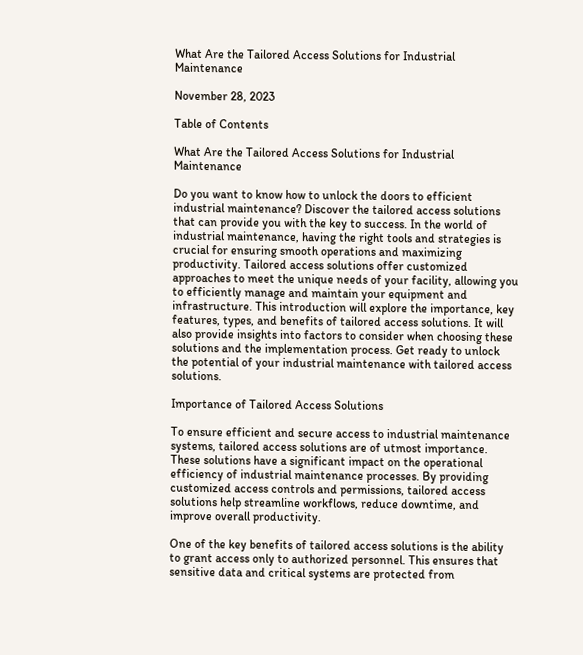What Are the Tailored Access Solutions for Industrial Maintenance

November 28, 2023

Table of Contents

What Are the Tailored Access Solutions for Industrial Maintenance

Do you want to know how to unlock the doors to efficient industrial maintenance? Discover the tailored access solutions that can provide you with the key to success. In the world of industrial maintenance, having the right tools and strategies is crucial for ensuring smooth operations and maximizing productivity. Tailored access solutions offer customized approaches to meet the unique needs of your facility, allowing you to efficiently manage and maintain your equipment and infrastructure. This introduction will explore the importance, key features, types, and benefits of tailored access solutions. It will also provide insights into factors to consider when choosing these solutions and the implementation process. Get ready to unlock the potential of your industrial maintenance with tailored access solutions.

Importance of Tailored Access Solutions

To ensure efficient and secure access to industrial maintenance systems, tailored access solutions are of utmost importance. These solutions have a significant impact on the operational efficiency of industrial maintenance processes. By providing customized access controls and permissions, tailored access solutions help streamline workflows, reduce downtime, and improve overall productivity.

One of the key benefits of tailored access solutions is the ability to grant access only to authorized personnel. This ensures that sensitive data and critical systems are protected from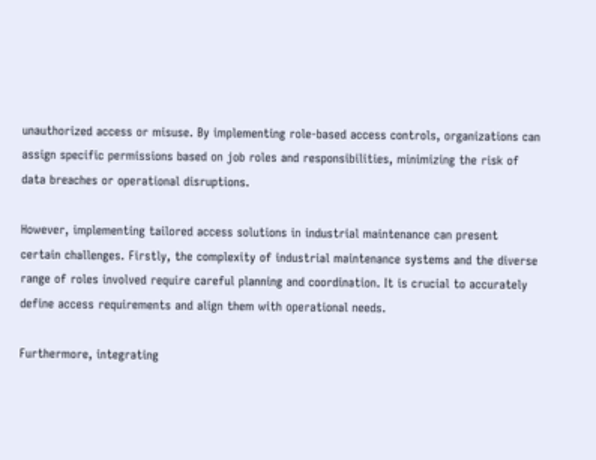unauthorized access or misuse. By implementing role-based access controls, organizations can assign specific permissions based on job roles and responsibilities, minimizing the risk of data breaches or operational disruptions.

However, implementing tailored access solutions in industrial maintenance can present certain challenges. Firstly, the complexity of industrial maintenance systems and the diverse range of roles involved require careful planning and coordination. It is crucial to accurately define access requirements and align them with operational needs.

Furthermore, integrating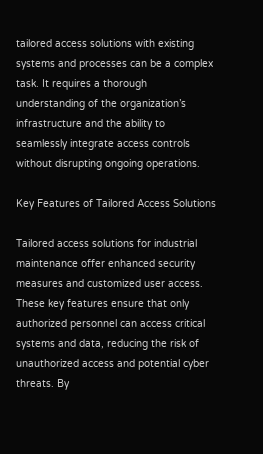tailored access solutions with existing systems and processes can be a complex task. It requires a thorough understanding of the organization’s infrastructure and the ability to seamlessly integrate access controls without disrupting ongoing operations.

Key Features of Tailored Access Solutions

Tailored access solutions for industrial maintenance offer enhanced security measures and customized user access. These key features ensure that only authorized personnel can access critical systems and data, reducing the risk of unauthorized access and potential cyber threats. By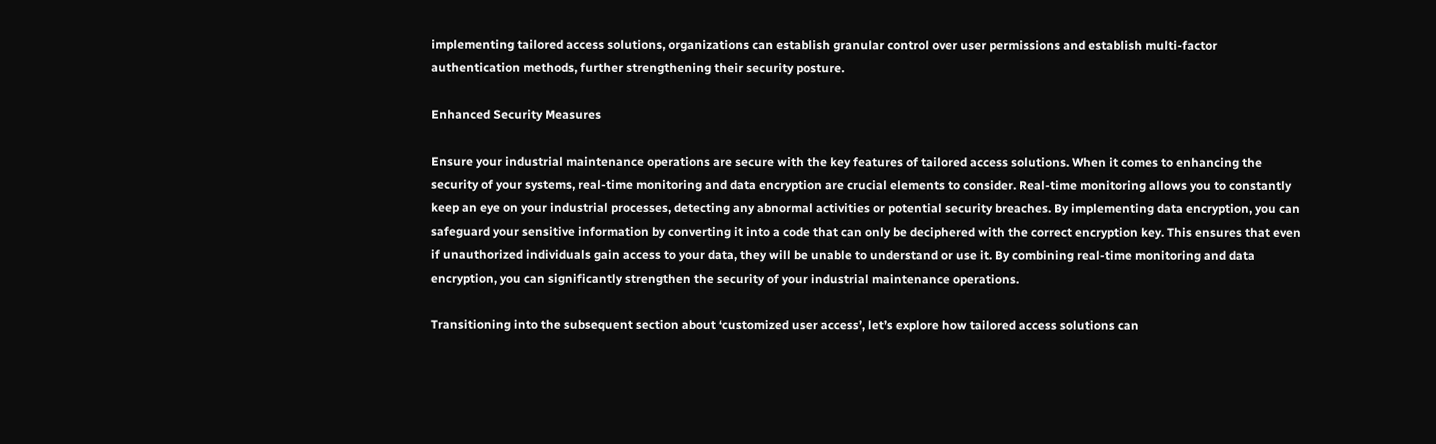implementing tailored access solutions, organizations can establish granular control over user permissions and establish multi-factor authentication methods, further strengthening their security posture.

Enhanced Security Measures

Ensure your industrial maintenance operations are secure with the key features of tailored access solutions. When it comes to enhancing the security of your systems, real-time monitoring and data encryption are crucial elements to consider. Real-time monitoring allows you to constantly keep an eye on your industrial processes, detecting any abnormal activities or potential security breaches. By implementing data encryption, you can safeguard your sensitive information by converting it into a code that can only be deciphered with the correct encryption key. This ensures that even if unauthorized individuals gain access to your data, they will be unable to understand or use it. By combining real-time monitoring and data encryption, you can significantly strengthen the security of your industrial maintenance operations.

Transitioning into the subsequent section about ‘customized user access’, let’s explore how tailored access solutions can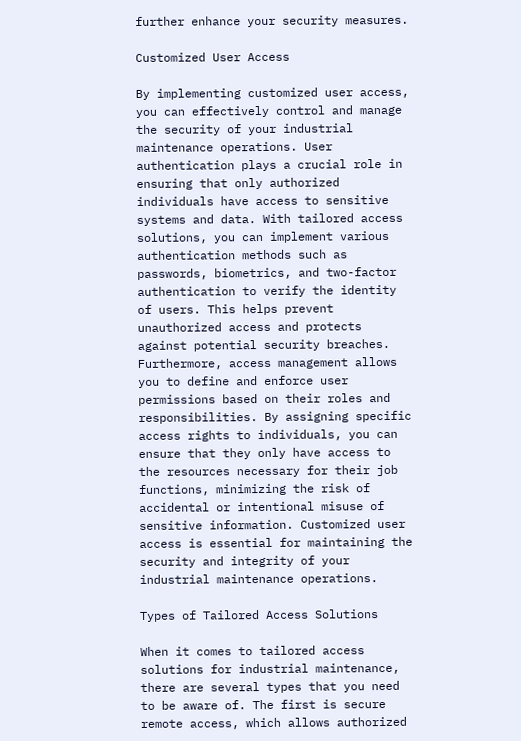further enhance your security measures.

Customized User Access

By implementing customized user access, you can effectively control and manage the security of your industrial maintenance operations. User authentication plays a crucial role in ensuring that only authorized individuals have access to sensitive systems and data. With tailored access solutions, you can implement various authentication methods such as passwords, biometrics, and two-factor authentication to verify the identity of users. This helps prevent unauthorized access and protects against potential security breaches. Furthermore, access management allows you to define and enforce user permissions based on their roles and responsibilities. By assigning specific access rights to individuals, you can ensure that they only have access to the resources necessary for their job functions, minimizing the risk of accidental or intentional misuse of sensitive information. Customized user access is essential for maintaining the security and integrity of your industrial maintenance operations.

Types of Tailored Access Solutions

When it comes to tailored access solutions for industrial maintenance, there are several types that you need to be aware of. The first is secure remote access, which allows authorized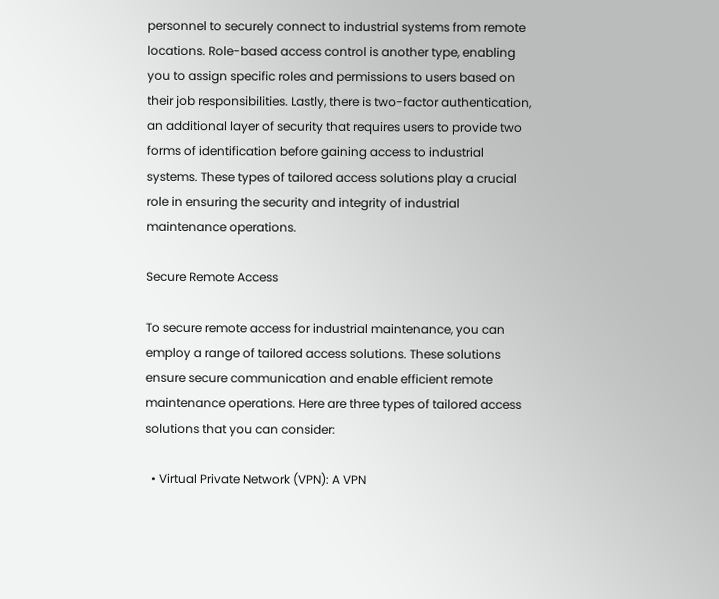personnel to securely connect to industrial systems from remote locations. Role-based access control is another type, enabling you to assign specific roles and permissions to users based on their job responsibilities. Lastly, there is two-factor authentication, an additional layer of security that requires users to provide two forms of identification before gaining access to industrial systems. These types of tailored access solutions play a crucial role in ensuring the security and integrity of industrial maintenance operations.

Secure Remote Access

To secure remote access for industrial maintenance, you can employ a range of tailored access solutions. These solutions ensure secure communication and enable efficient remote maintenance operations. Here are three types of tailored access solutions that you can consider:

  • Virtual Private Network (VPN): A VPN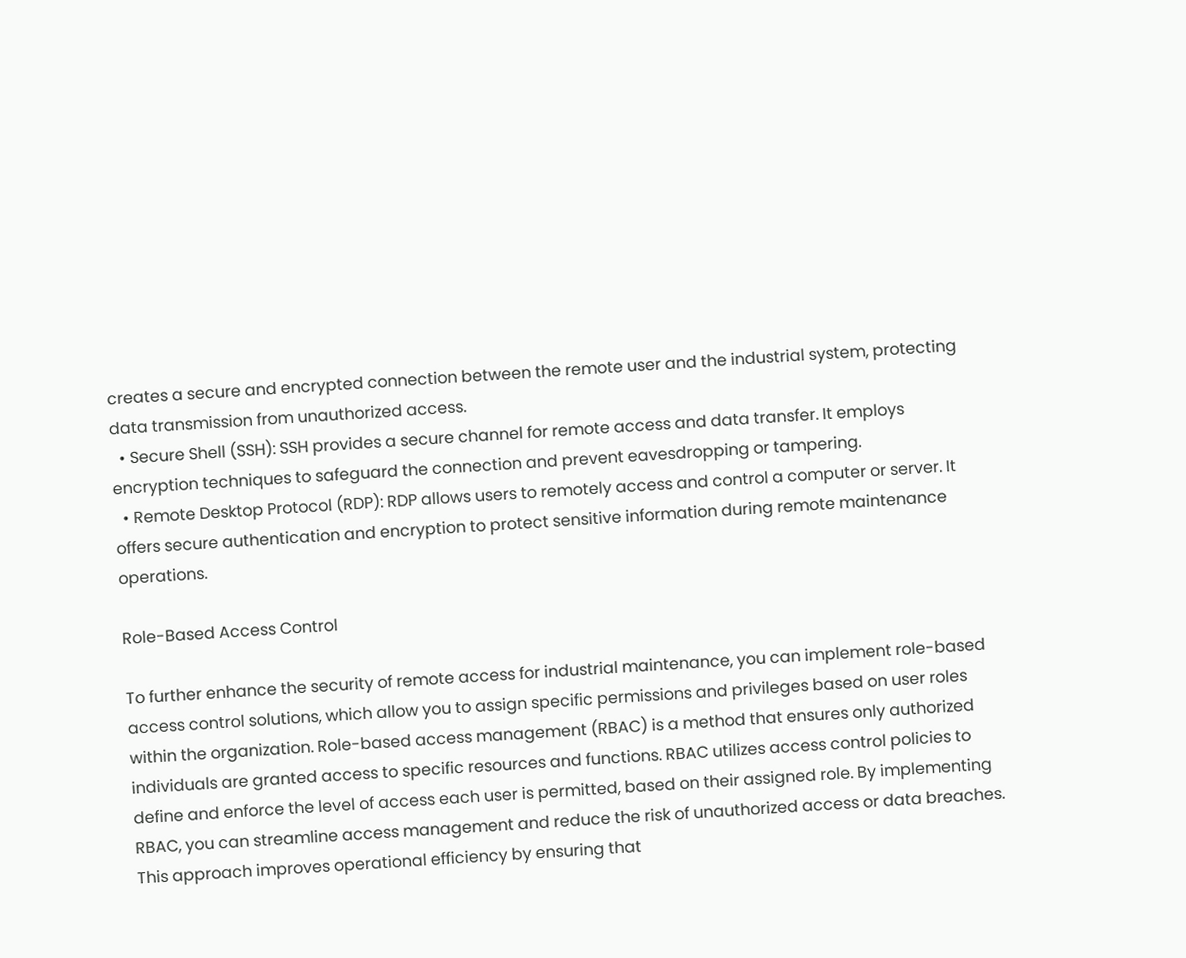creates a secure and encrypted connection between the remote user and the industrial system, protecting data transmission from unauthorized access.
  • Secure Shell (SSH): SSH provides a secure channel for remote access and data transfer. It employs encryption techniques to safeguard the connection and prevent eavesdropping or tampering.
  • Remote Desktop Protocol (RDP): RDP allows users to remotely access and control a computer or server. It offers secure authentication and encryption to protect sensitive information during remote maintenance operations.

Role-Based Access Control

To further enhance the security of remote access for industrial maintenance, you can implement role-based access control solutions, which allow you to assign specific permissions and privileges based on user roles within the organization. Role-based access management (RBAC) is a method that ensures only authorized individuals are granted access to specific resources and functions. RBAC utilizes access control policies to define and enforce the level of access each user is permitted, based on their assigned role. By implementing RBAC, you can streamline access management and reduce the risk of unauthorized access or data breaches. This approach improves operational efficiency by ensuring that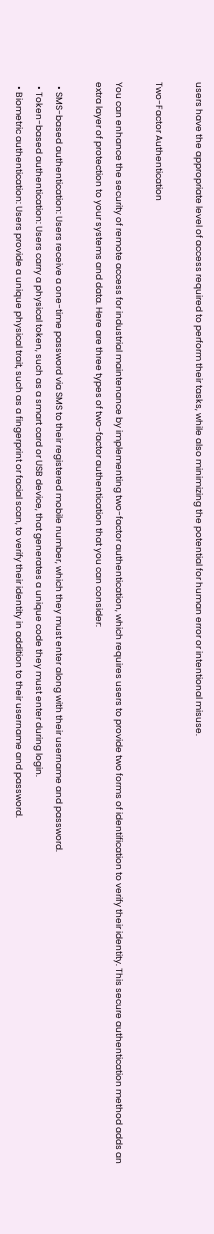users have the appropriate level of access required to perform their tasks, while also minimizing the potential for human error or intentional misuse.

Two-Factor Authentication

You can enhance the security of remote access for industrial maintenance by implementing two-factor authentication, which requires users to provide two forms of identification to verify their identity. This secure authentication method adds an extra layer of protection to your systems and data. Here are three types of two-factor authentication that you can consider:

  • SMS-based authentication: Users receive a one-time password via SMS to their registered mobile number, which they must enter along with their username and password.
  • Token-based authentication: Users carry a physical token, such as a smart card or USB device, that generates a unique code they must enter during login.
  • Biometric authentication: Users provide a unique physical trait, such as a fingerprint or facial scan, to verify their identity in addition to their username and password.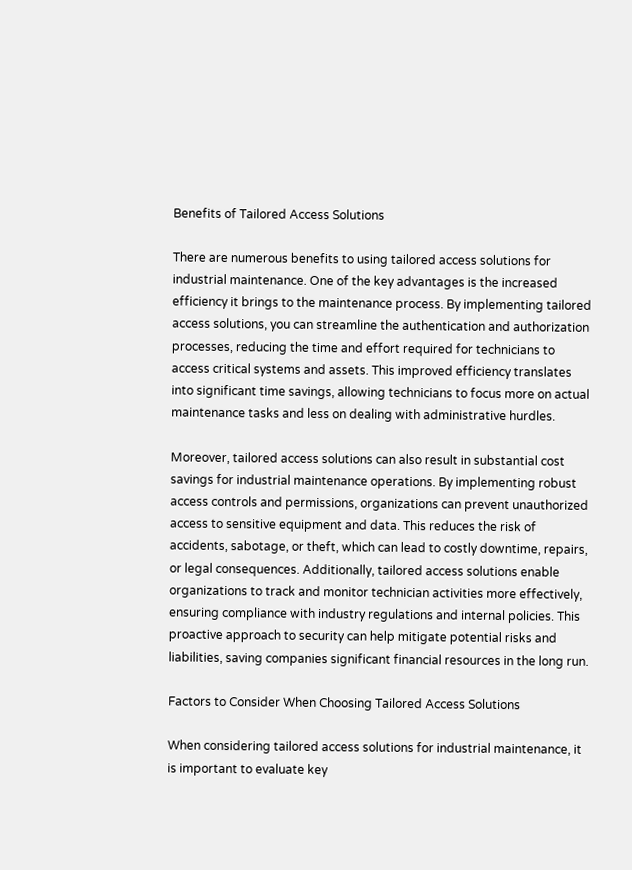Benefits of Tailored Access Solutions

There are numerous benefits to using tailored access solutions for industrial maintenance. One of the key advantages is the increased efficiency it brings to the maintenance process. By implementing tailored access solutions, you can streamline the authentication and authorization processes, reducing the time and effort required for technicians to access critical systems and assets. This improved efficiency translates into significant time savings, allowing technicians to focus more on actual maintenance tasks and less on dealing with administrative hurdles.

Moreover, tailored access solutions can also result in substantial cost savings for industrial maintenance operations. By implementing robust access controls and permissions, organizations can prevent unauthorized access to sensitive equipment and data. This reduces the risk of accidents, sabotage, or theft, which can lead to costly downtime, repairs, or legal consequences. Additionally, tailored access solutions enable organizations to track and monitor technician activities more effectively, ensuring compliance with industry regulations and internal policies. This proactive approach to security can help mitigate potential risks and liabilities, saving companies significant financial resources in the long run.

Factors to Consider When Choosing Tailored Access Solutions

When considering tailored access solutions for industrial maintenance, it is important to evaluate key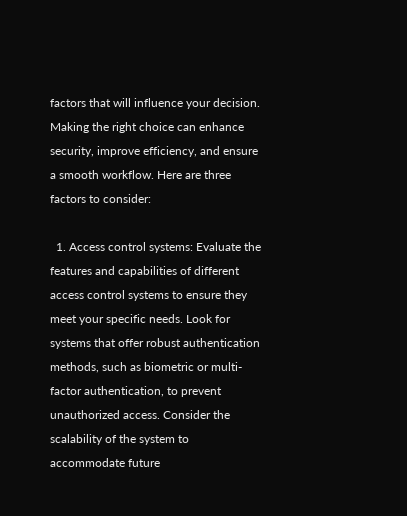factors that will influence your decision. Making the right choice can enhance security, improve efficiency, and ensure a smooth workflow. Here are three factors to consider:

  1. Access control systems: Evaluate the features and capabilities of different access control systems to ensure they meet your specific needs. Look for systems that offer robust authentication methods, such as biometric or multi-factor authentication, to prevent unauthorized access. Consider the scalability of the system to accommodate future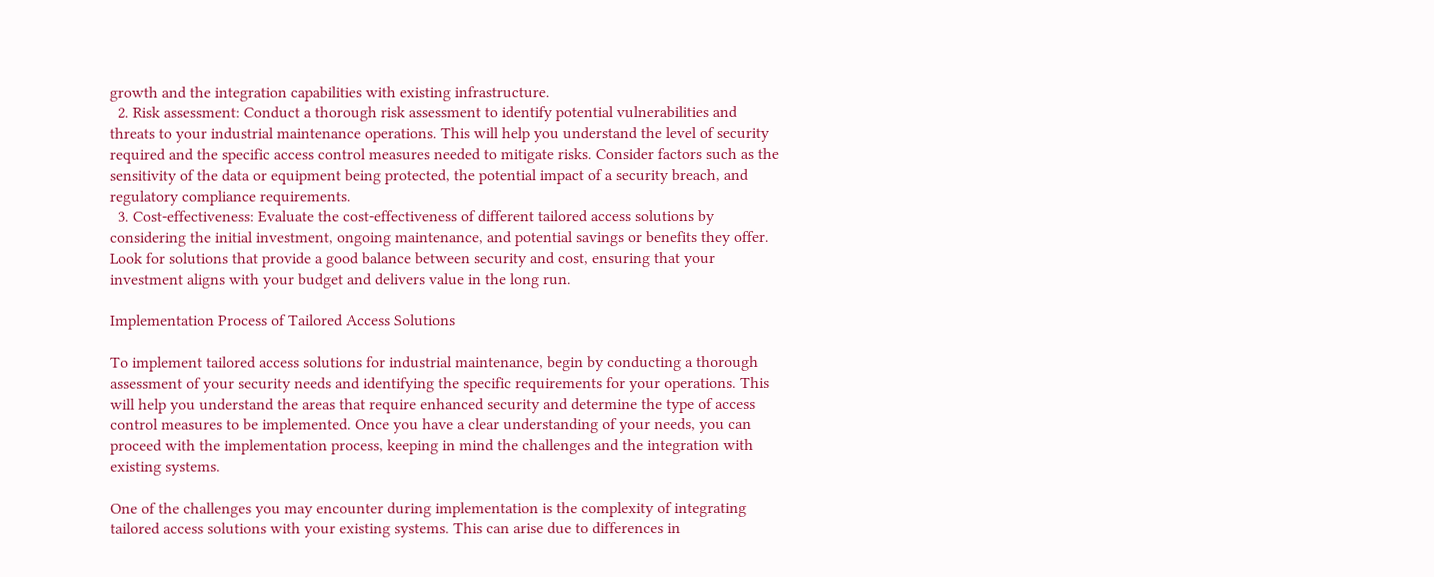growth and the integration capabilities with existing infrastructure.
  2. Risk assessment: Conduct a thorough risk assessment to identify potential vulnerabilities and threats to your industrial maintenance operations. This will help you understand the level of security required and the specific access control measures needed to mitigate risks. Consider factors such as the sensitivity of the data or equipment being protected, the potential impact of a security breach, and regulatory compliance requirements.
  3. Cost-effectiveness: Evaluate the cost-effectiveness of different tailored access solutions by considering the initial investment, ongoing maintenance, and potential savings or benefits they offer. Look for solutions that provide a good balance between security and cost, ensuring that your investment aligns with your budget and delivers value in the long run.

Implementation Process of Tailored Access Solutions

To implement tailored access solutions for industrial maintenance, begin by conducting a thorough assessment of your security needs and identifying the specific requirements for your operations. This will help you understand the areas that require enhanced security and determine the type of access control measures to be implemented. Once you have a clear understanding of your needs, you can proceed with the implementation process, keeping in mind the challenges and the integration with existing systems.

One of the challenges you may encounter during implementation is the complexity of integrating tailored access solutions with your existing systems. This can arise due to differences in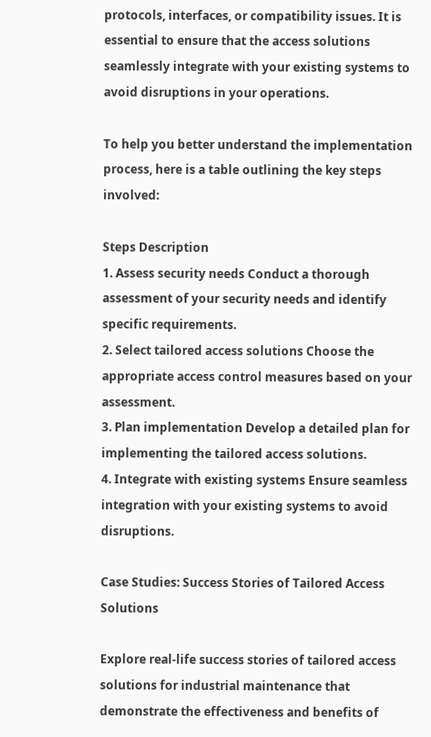protocols, interfaces, or compatibility issues. It is essential to ensure that the access solutions seamlessly integrate with your existing systems to avoid disruptions in your operations.

To help you better understand the implementation process, here is a table outlining the key steps involved:

Steps Description
1. Assess security needs Conduct a thorough assessment of your security needs and identify specific requirements.
2. Select tailored access solutions Choose the appropriate access control measures based on your assessment.
3. Plan implementation Develop a detailed plan for implementing the tailored access solutions.
4. Integrate with existing systems Ensure seamless integration with your existing systems to avoid disruptions.

Case Studies: Success Stories of Tailored Access Solutions

Explore real-life success stories of tailored access solutions for industrial maintenance that demonstrate the effectiveness and benefits of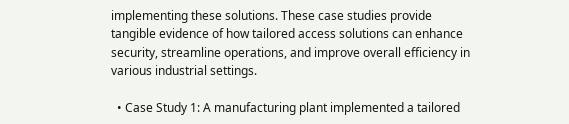implementing these solutions. These case studies provide tangible evidence of how tailored access solutions can enhance security, streamline operations, and improve overall efficiency in various industrial settings.

  • Case Study 1: A manufacturing plant implemented a tailored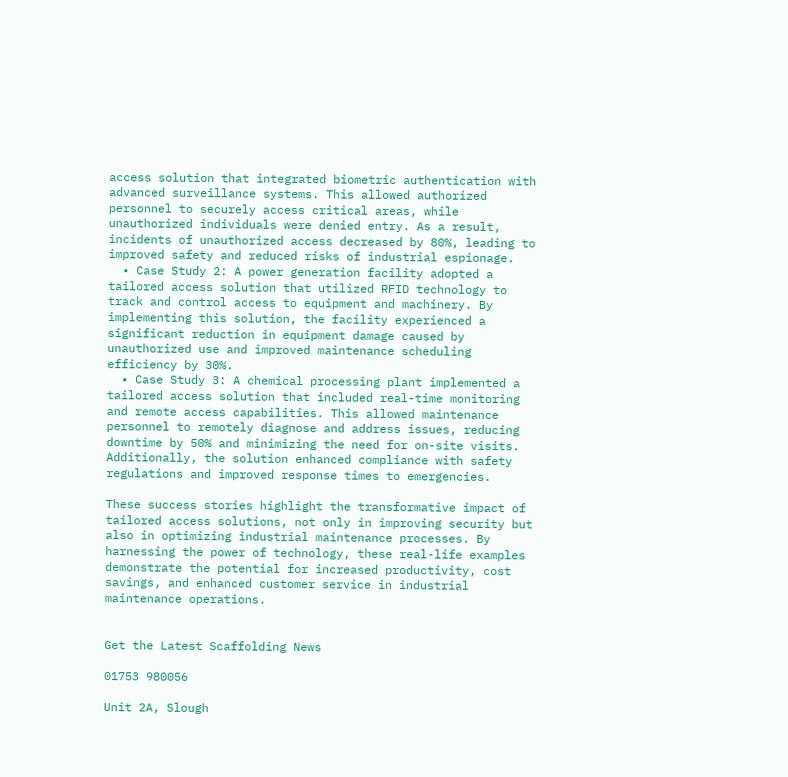access solution that integrated biometric authentication with advanced surveillance systems. This allowed authorized personnel to securely access critical areas, while unauthorized individuals were denied entry. As a result, incidents of unauthorized access decreased by 80%, leading to improved safety and reduced risks of industrial espionage.
  • Case Study 2: A power generation facility adopted a tailored access solution that utilized RFID technology to track and control access to equipment and machinery. By implementing this solution, the facility experienced a significant reduction in equipment damage caused by unauthorized use and improved maintenance scheduling efficiency by 30%.
  • Case Study 3: A chemical processing plant implemented a tailored access solution that included real-time monitoring and remote access capabilities. This allowed maintenance personnel to remotely diagnose and address issues, reducing downtime by 50% and minimizing the need for on-site visits. Additionally, the solution enhanced compliance with safety regulations and improved response times to emergencies.

These success stories highlight the transformative impact of tailored access solutions, not only in improving security but also in optimizing industrial maintenance processes. By harnessing the power of technology, these real-life examples demonstrate the potential for increased productivity, cost savings, and enhanced customer service in industrial maintenance operations.


Get the Latest Scaffolding News

01753 980056

Unit 2A, Slough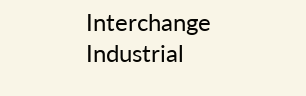Interchange Industrial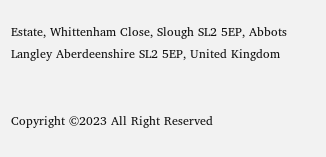Estate, Whittenham Close, Slough SL2 5EP, Abbots Langley Aberdeenshire SL2 5EP, United Kingdom


Copyright ©2023 All Right Reserved